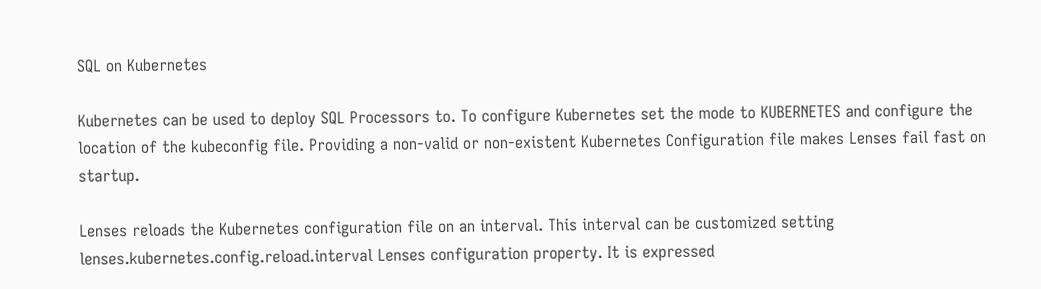SQL on Kubernetes

Kubernetes can be used to deploy SQL Processors to. To configure Kubernetes set the mode to KUBERNETES and configure the location of the kubeconfig file. Providing a non-valid or non-existent Kubernetes Configuration file makes Lenses fail fast on startup.

Lenses reloads the Kubernetes configuration file on an interval. This interval can be customized setting lenses.kubernetes.config.reload.interval Lenses configuration property. It is expressed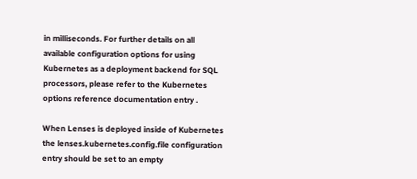in milliseconds. For further details on all available configuration options for using Kubernetes as a deployment backend for SQL processors, please refer to the Kubernetes options reference documentation entry .

When Lenses is deployed inside of Kubernetes the lenses.kubernetes.config.file configuration entry should be set to an empty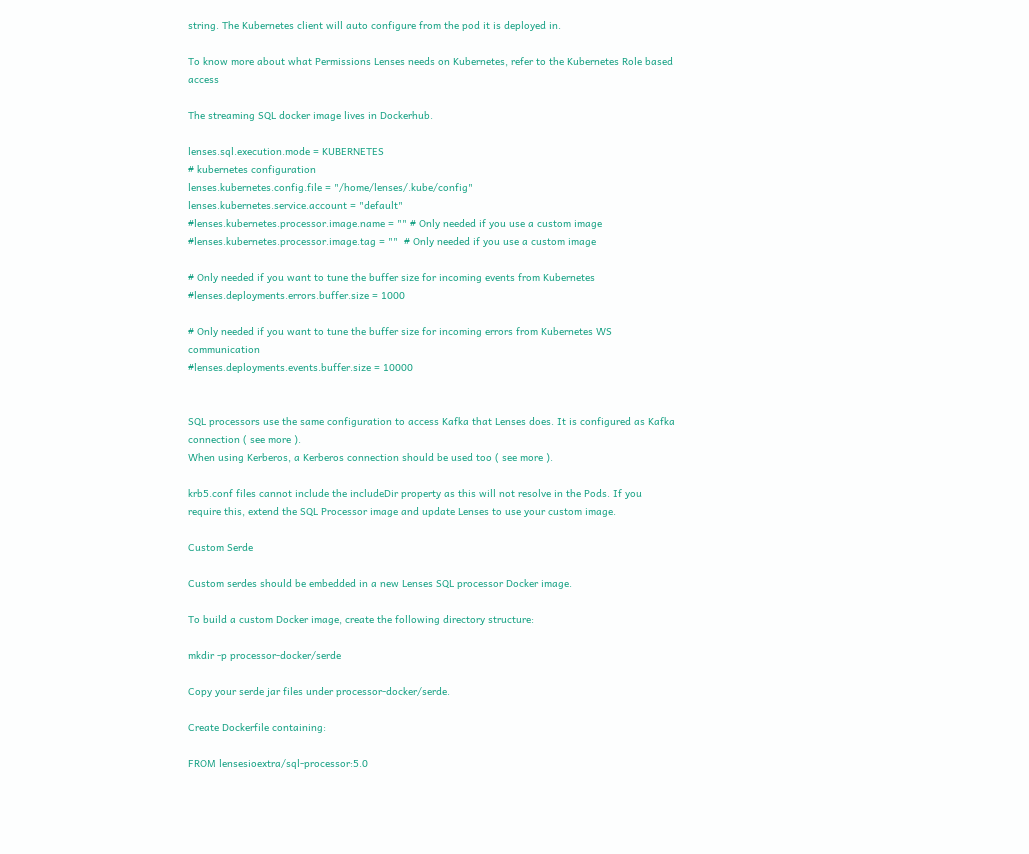string. The Kubernetes client will auto configure from the pod it is deployed in.

To know more about what Permissions Lenses needs on Kubernetes, refer to the Kubernetes Role based access

The streaming SQL docker image lives in Dockerhub.

lenses.sql.execution.mode = KUBERNETES
# kubernetes configuration
lenses.kubernetes.config.file = "/home/lenses/.kube/config"
lenses.kubernetes.service.account = "default"
#lenses.kubernetes.processor.image.name = "" # Only needed if you use a custom image
#lenses.kubernetes.processor.image.tag = ""  # Only needed if you use a custom image

# Only needed if you want to tune the buffer size for incoming events from Kubernetes
#lenses.deployments.errors.buffer.size = 1000

# Only needed if you want to tune the buffer size for incoming errors from Kubernetes WS communication
#lenses.deployments.events.buffer.size = 10000


SQL processors use the same configuration to access Kafka that Lenses does. It is configured as Kafka connection ( see more ).
When using Kerberos, a Kerberos connection should be used too ( see more ).

krb5.conf files cannot include the includeDir property as this will not resolve in the Pods. If you require this, extend the SQL Processor image and update Lenses to use your custom image.

Custom Serde

Custom serdes should be embedded in a new Lenses SQL processor Docker image.

To build a custom Docker image, create the following directory structure:

mkdir -p processor-docker/serde

Copy your serde jar files under processor-docker/serde.

Create Dockerfile containing:

FROM lensesioextra/sql-processor:5.0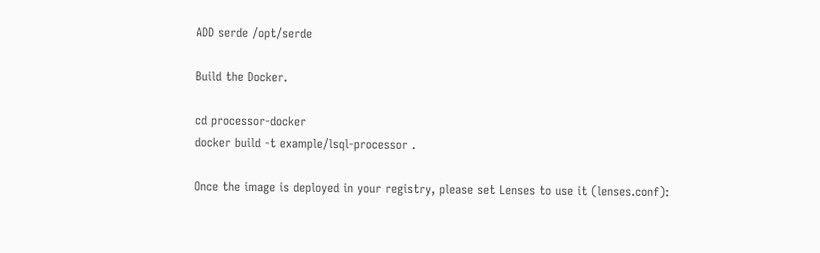ADD serde /opt/serde

Build the Docker.

cd processor-docker
docker build -t example/lsql-processor .

Once the image is deployed in your registry, please set Lenses to use it (lenses.conf):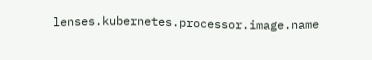lenses.kubernetes.processor.image.name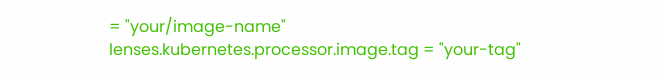= "your/image-name"
lenses.kubernetes.processor.image.tag = "your-tag"